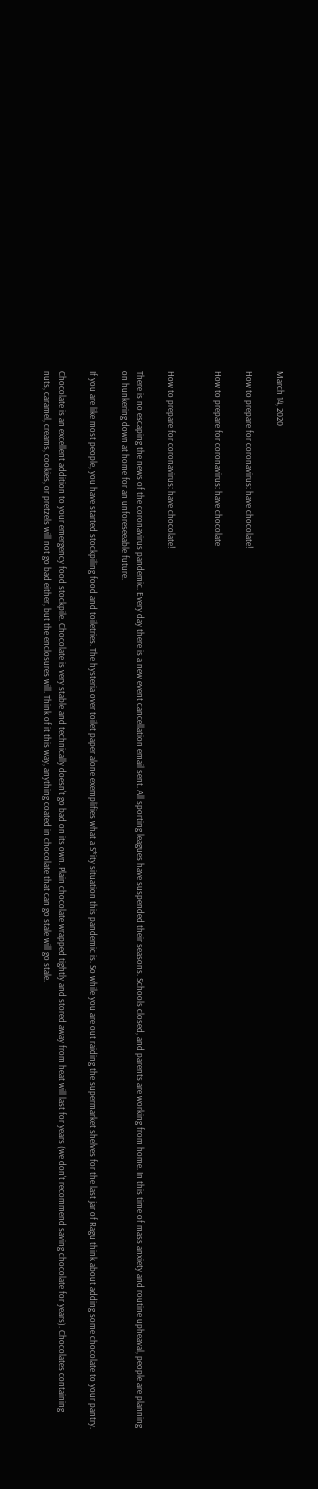March 14, 2020

How to prepare for coronavirus: have chocolate!

How to prepare for coronavirus: have chocolate


How to prepare for coronavirus: have chocolate!

There is no escaping the news of the coronavirus pandemic. Every day there is a new event cancellation email sent. All sporting leagues have suspended their seasons. Schools closed, and parents are working from home. In this time of mass anxiety and routine upheaval, people are planning on hunkering down at home for an unforeseeable future.

If you are like most people, you have started stockpiling food and toiletries. The hysteria over toilet paper alone exemplifies what a S*ity situation this pandemic is. So while you are out raiding the supermarket shelves for the last jar of Ragu think about adding some chocolate to your pantry.

Chocolate is an excellent addition to your emergency food stockpile. Chocolate is very stable and technically doesn't go bad on its own. Plain chocolate wrapped tightly and stored away from heat will last for years (we don't recommend saving chocolate for years). Chocolates containing nuts, caramel, creams, cookies, or pretzels will not go bad either, but the enclosures will. Think of it this way, anything coated in chocolate that can go stale will go stale.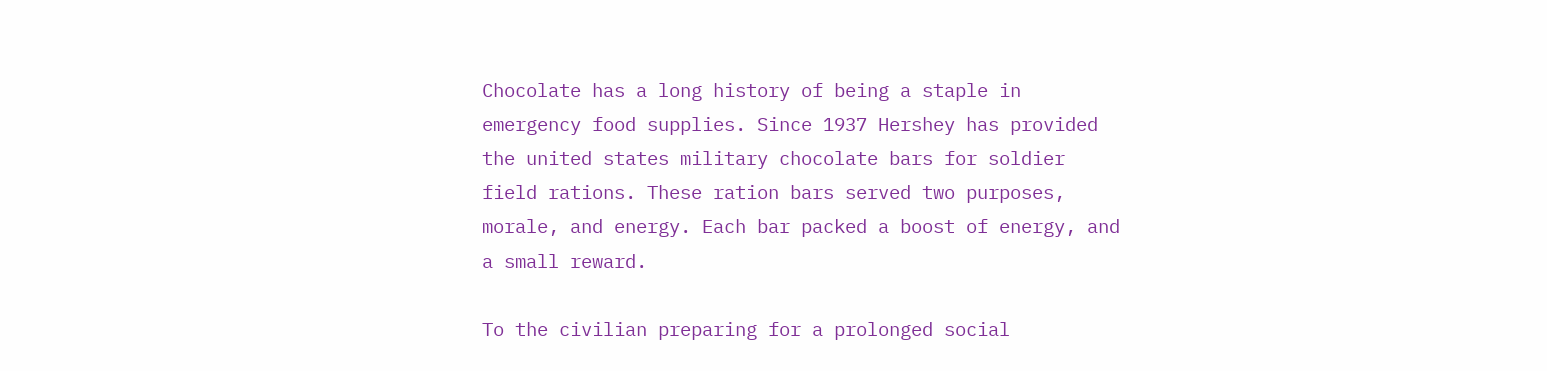Chocolate has a long history of being a staple in emergency food supplies. Since 1937 Hershey has provided the united states military chocolate bars for soldier field rations. These ration bars served two purposes, morale, and energy. Each bar packed a boost of energy, and a small reward.

To the civilian preparing for a prolonged social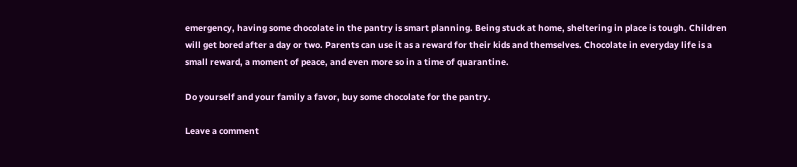emergency, having some chocolate in the pantry is smart planning. Being stuck at home, sheltering in place is tough. Children will get bored after a day or two. Parents can use it as a reward for their kids and themselves. Chocolate in everyday life is a small reward, a moment of peace, and even more so in a time of quarantine.

Do yourself and your family a favor, buy some chocolate for the pantry.

Leave a comment